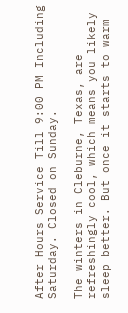After Hours Service Till 9:00 PM Including Saturday. Closed on Sunday.

The winters in Cleburne, Texas, are refreshingly cool, which means you likely sleep better. But once it starts to warm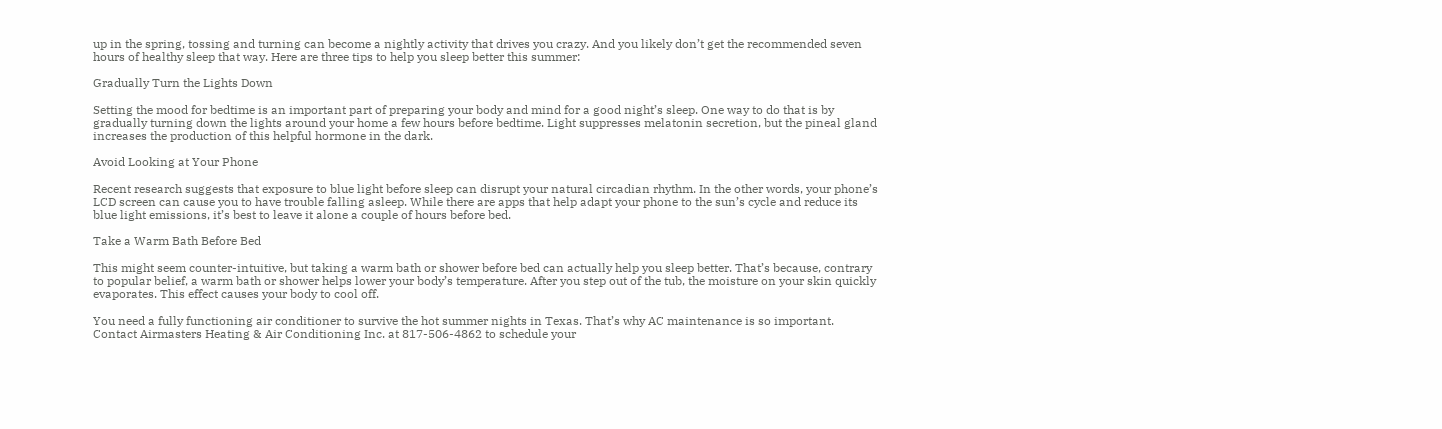up in the spring, tossing and turning can become a nightly activity that drives you crazy. And you likely don’t get the recommended seven hours of healthy sleep that way. Here are three tips to help you sleep better this summer:

Gradually Turn the Lights Down

Setting the mood for bedtime is an important part of preparing your body and mind for a good night’s sleep. One way to do that is by gradually turning down the lights around your home a few hours before bedtime. Light suppresses melatonin secretion, but the pineal gland increases the production of this helpful hormone in the dark.

Avoid Looking at Your Phone

Recent research suggests that exposure to blue light before sleep can disrupt your natural circadian rhythm. In the other words, your phone’s LCD screen can cause you to have trouble falling asleep. While there are apps that help adapt your phone to the sun’s cycle and reduce its blue light emissions, it’s best to leave it alone a couple of hours before bed.

Take a Warm Bath Before Bed

This might seem counter-intuitive, but taking a warm bath or shower before bed can actually help you sleep better. That’s because, contrary to popular belief, a warm bath or shower helps lower your body’s temperature. After you step out of the tub, the moisture on your skin quickly evaporates. This effect causes your body to cool off.

You need a fully functioning air conditioner to survive the hot summer nights in Texas. That’s why AC maintenance is so important. Contact Airmasters Heating & Air Conditioning Inc. at 817-506-4862 to schedule your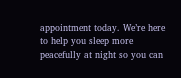appointment today. We’re here to help you sleep more peacefully at night so you can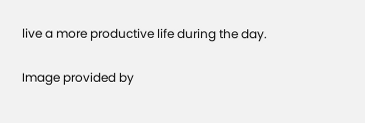live a more productive life during the day.

Image provided by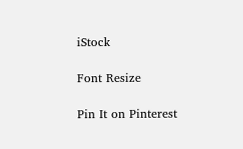iStock

Font Resize

Pin It on Pinterest